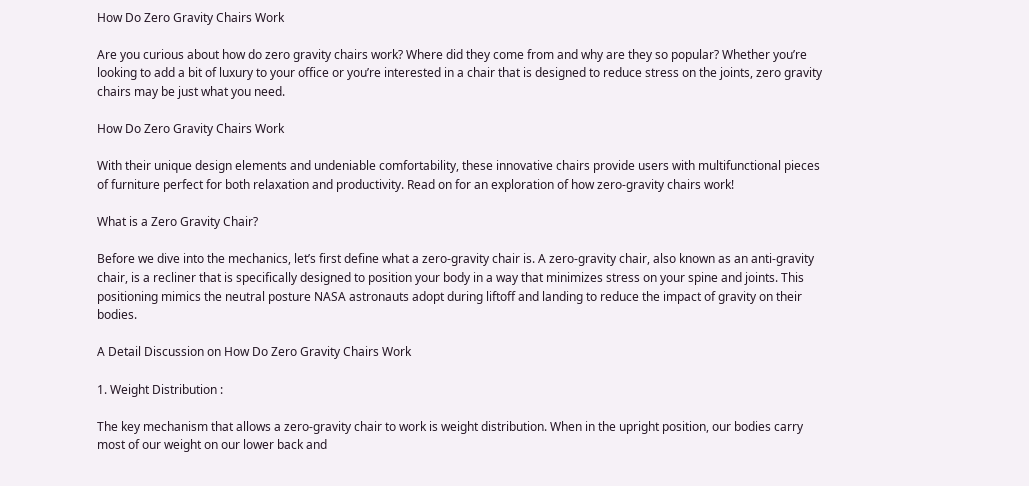How Do Zero Gravity Chairs Work

Are you curious about how do zero gravity chairs work? Where did they come from and why are they so popular? Whether you’re looking to add a bit of luxury to your office or you’re interested in a chair that is designed to reduce stress on the joints, zero gravity chairs may be just what you need.

How Do Zero Gravity Chairs Work

With their unique design elements and undeniable comfortability, these innovative chairs provide users with multifunctional pieces of furniture perfect for both relaxation and productivity. Read on for an exploration of how zero-gravity chairs work!

What is a Zero Gravity Chair?

Before we dive into the mechanics, let’s first define what a zero-gravity chair is. A zero-gravity chair, also known as an anti-gravity chair, is a recliner that is specifically designed to position your body in a way that minimizes stress on your spine and joints. This positioning mimics the neutral posture NASA astronauts adopt during liftoff and landing to reduce the impact of gravity on their bodies.

A Detail Discussion on How Do Zero Gravity Chairs Work

1. Weight Distribution :

The key mechanism that allows a zero-gravity chair to work is weight distribution. When in the upright position, our bodies carry most of our weight on our lower back and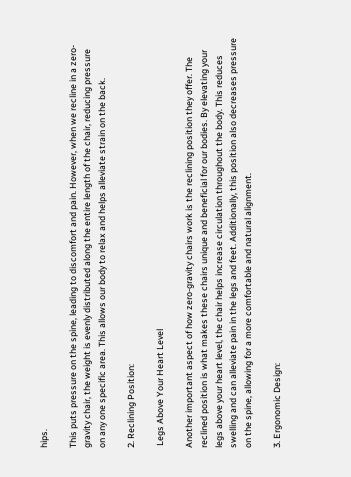hips.

This puts pressure on the spine, leading to discomfort and pain. However, when we recline in a zero-gravity chair, the weight is evenly distributed along the entire length of the chair, reducing pressure on any one specific area. This allows our body to relax and helps alleviate strain on the back.

2. Reclining Position:

 Legs Above Your Heart Level

Another important aspect of how zero-gravity chairs work is the reclining position they offer. The reclined position is what makes these chairs unique and beneficial for our bodies. By elevating your legs above your heart level, the chair helps increase circulation throughout the body. This reduces swelling and can alleviate pain in the legs and feet. Additionally, this position also decreases pressure on the spine, allowing for a more comfortable and natural alignment.

3. Ergonomic Design: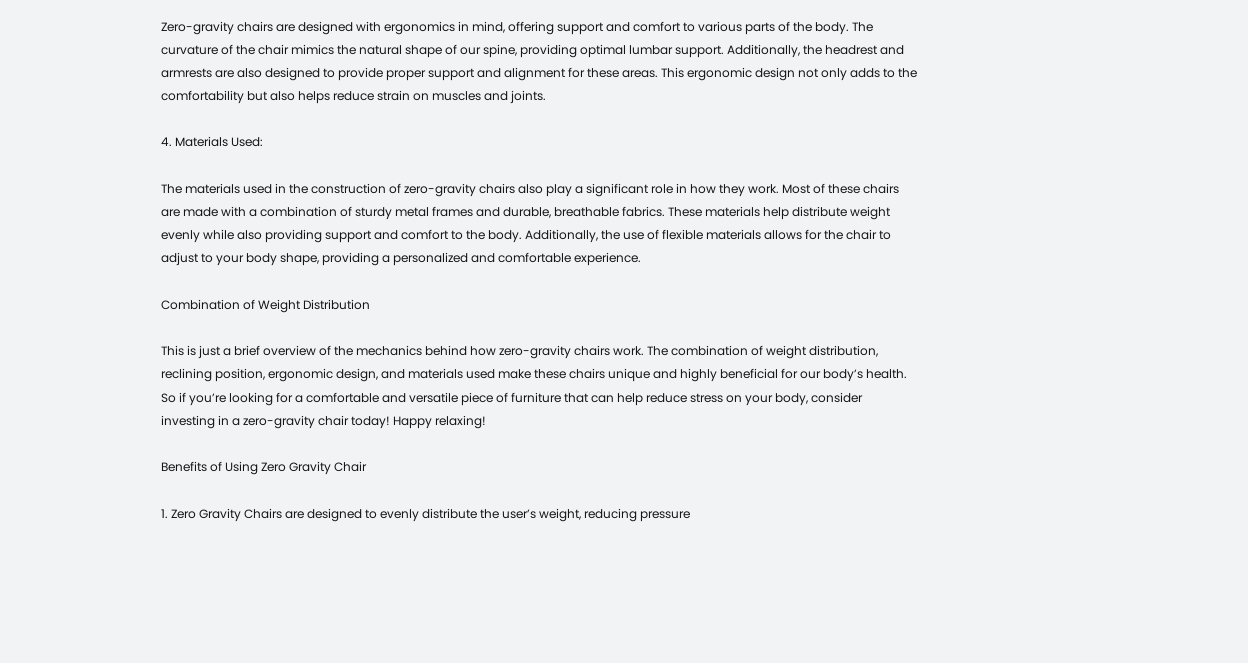Zero-gravity chairs are designed with ergonomics in mind, offering support and comfort to various parts of the body. The curvature of the chair mimics the natural shape of our spine, providing optimal lumbar support. Additionally, the headrest and armrests are also designed to provide proper support and alignment for these areas. This ergonomic design not only adds to the comfortability but also helps reduce strain on muscles and joints.

4. Materials Used:

The materials used in the construction of zero-gravity chairs also play a significant role in how they work. Most of these chairs are made with a combination of sturdy metal frames and durable, breathable fabrics. These materials help distribute weight evenly while also providing support and comfort to the body. Additionally, the use of flexible materials allows for the chair to adjust to your body shape, providing a personalized and comfortable experience.

Combination of Weight Distribution

This is just a brief overview of the mechanics behind how zero-gravity chairs work. The combination of weight distribution, reclining position, ergonomic design, and materials used make these chairs unique and highly beneficial for our body’s health. So if you’re looking for a comfortable and versatile piece of furniture that can help reduce stress on your body, consider investing in a zero-gravity chair today! Happy relaxing!

Benefits of Using Zero Gravity Chair

1. Zero Gravity Chairs are designed to evenly distribute the user’s weight, reducing pressure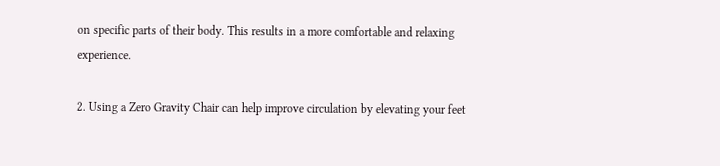on specific parts of their body. This results in a more comfortable and relaxing experience.

2. Using a Zero Gravity Chair can help improve circulation by elevating your feet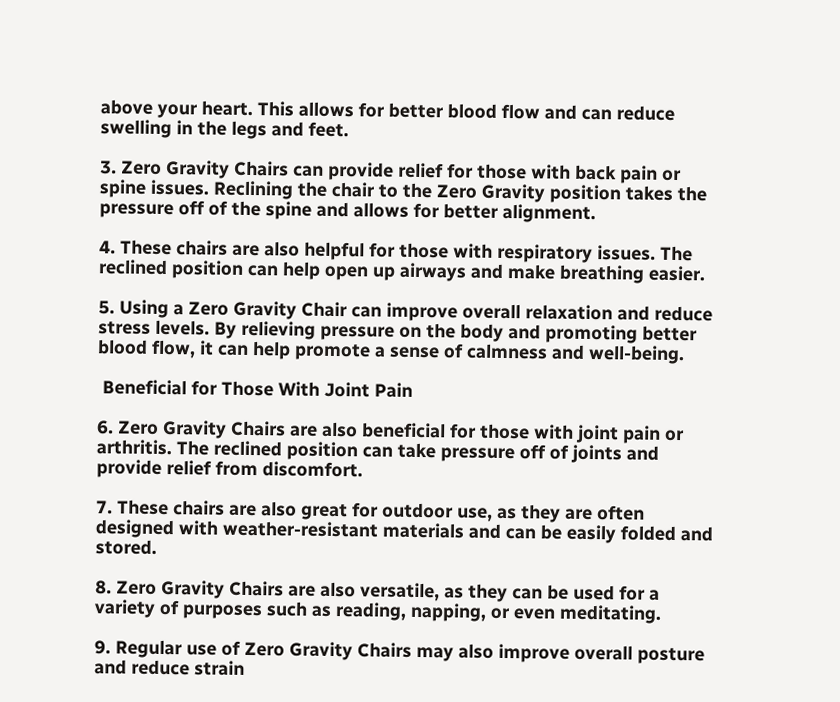above your heart. This allows for better blood flow and can reduce swelling in the legs and feet.

3. Zero Gravity Chairs can provide relief for those with back pain or spine issues. Reclining the chair to the Zero Gravity position takes the pressure off of the spine and allows for better alignment.

4. These chairs are also helpful for those with respiratory issues. The reclined position can help open up airways and make breathing easier.

5. Using a Zero Gravity Chair can improve overall relaxation and reduce stress levels. By relieving pressure on the body and promoting better blood flow, it can help promote a sense of calmness and well-being.

 Beneficial for Those With Joint Pain

6. Zero Gravity Chairs are also beneficial for those with joint pain or arthritis. The reclined position can take pressure off of joints and provide relief from discomfort.

7. These chairs are also great for outdoor use, as they are often designed with weather-resistant materials and can be easily folded and stored.

8. Zero Gravity Chairs are also versatile, as they can be used for a variety of purposes such as reading, napping, or even meditating.

9. Regular use of Zero Gravity Chairs may also improve overall posture and reduce strain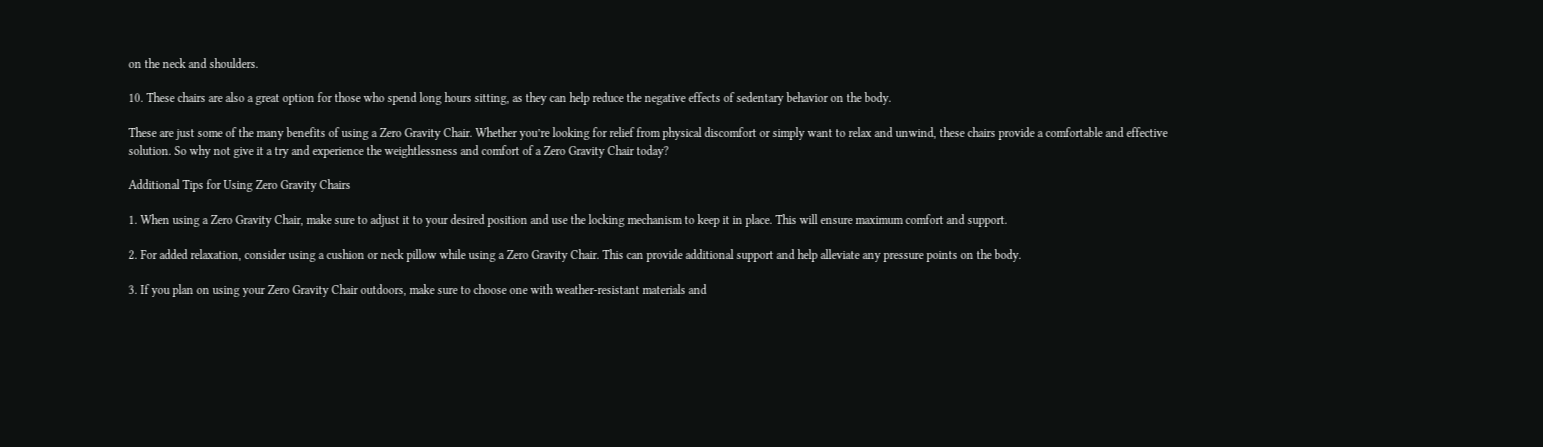on the neck and shoulders.

10. These chairs are also a great option for those who spend long hours sitting, as they can help reduce the negative effects of sedentary behavior on the body.

These are just some of the many benefits of using a Zero Gravity Chair. Whether you’re looking for relief from physical discomfort or simply want to relax and unwind, these chairs provide a comfortable and effective solution. So why not give it a try and experience the weightlessness and comfort of a Zero Gravity Chair today?

Additional Tips for Using Zero Gravity Chairs

1. When using a Zero Gravity Chair, make sure to adjust it to your desired position and use the locking mechanism to keep it in place. This will ensure maximum comfort and support.

2. For added relaxation, consider using a cushion or neck pillow while using a Zero Gravity Chair. This can provide additional support and help alleviate any pressure points on the body.

3. If you plan on using your Zero Gravity Chair outdoors, make sure to choose one with weather-resistant materials and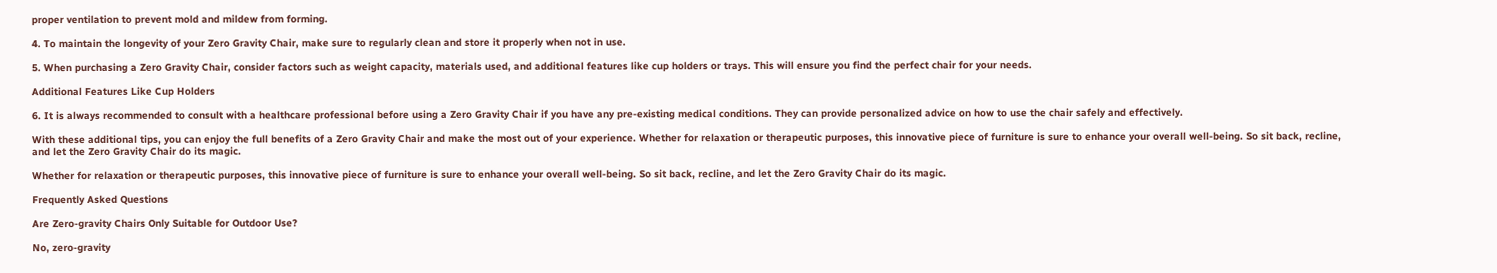proper ventilation to prevent mold and mildew from forming.

4. To maintain the longevity of your Zero Gravity Chair, make sure to regularly clean and store it properly when not in use.

5. When purchasing a Zero Gravity Chair, consider factors such as weight capacity, materials used, and additional features like cup holders or trays. This will ensure you find the perfect chair for your needs.

Additional Features Like Cup Holders

6. It is always recommended to consult with a healthcare professional before using a Zero Gravity Chair if you have any pre-existing medical conditions. They can provide personalized advice on how to use the chair safely and effectively.

With these additional tips, you can enjoy the full benefits of a Zero Gravity Chair and make the most out of your experience. Whether for relaxation or therapeutic purposes, this innovative piece of furniture is sure to enhance your overall well-being. So sit back, recline, and let the Zero Gravity Chair do its magic.

Whether for relaxation or therapeutic purposes, this innovative piece of furniture is sure to enhance your overall well-being. So sit back, recline, and let the Zero Gravity Chair do its magic.

Frequently Asked Questions

Are Zero-gravity Chairs Only Suitable for Outdoor Use?

No, zero-gravity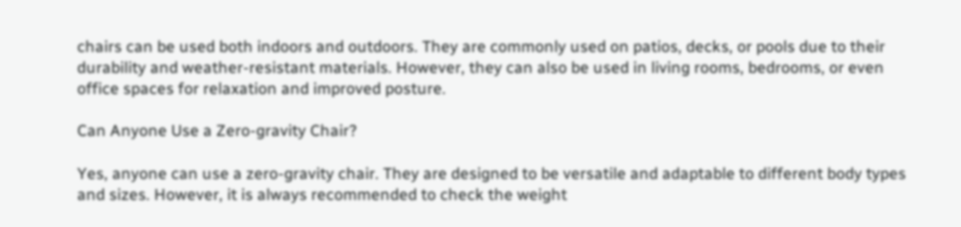chairs can be used both indoors and outdoors. They are commonly used on patios, decks, or pools due to their durability and weather-resistant materials. However, they can also be used in living rooms, bedrooms, or even office spaces for relaxation and improved posture.

Can Anyone Use a Zero-gravity Chair?

Yes, anyone can use a zero-gravity chair. They are designed to be versatile and adaptable to different body types and sizes. However, it is always recommended to check the weight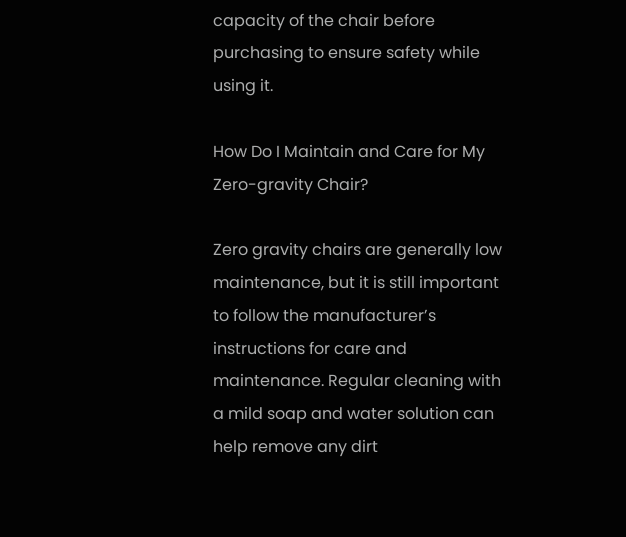capacity of the chair before purchasing to ensure safety while using it.

How Do I Maintain and Care for My Zero-gravity Chair?

Zero gravity chairs are generally low maintenance, but it is still important to follow the manufacturer’s instructions for care and maintenance. Regular cleaning with a mild soap and water solution can help remove any dirt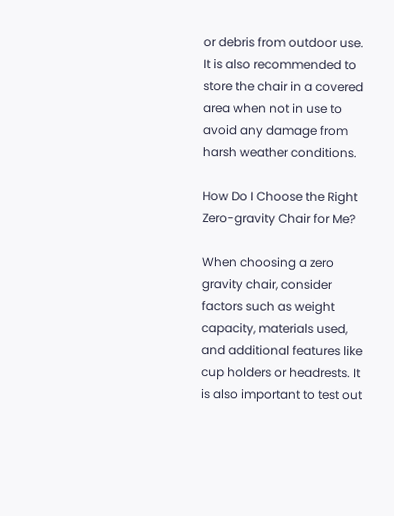or debris from outdoor use. It is also recommended to store the chair in a covered area when not in use to avoid any damage from harsh weather conditions.

How Do I Choose the Right Zero-gravity Chair for Me?

When choosing a zero gravity chair, consider factors such as weight capacity, materials used, and additional features like cup holders or headrests. It is also important to test out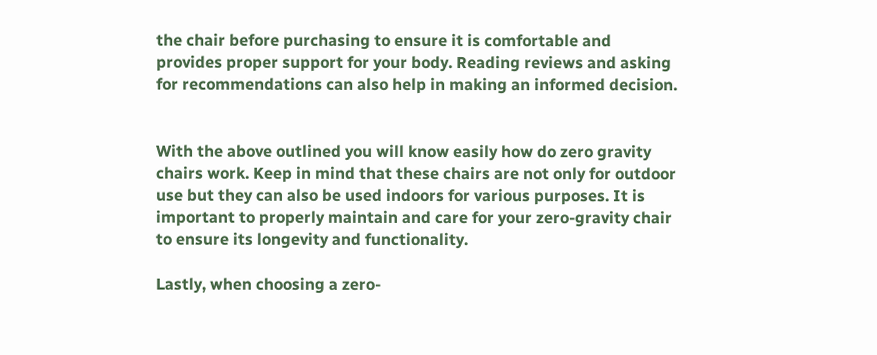the chair before purchasing to ensure it is comfortable and provides proper support for your body. Reading reviews and asking for recommendations can also help in making an informed decision.


With the above outlined you will know easily how do zero gravity chairs work. Keep in mind that these chairs are not only for outdoor use but they can also be used indoors for various purposes. It is important to properly maintain and care for your zero-gravity chair to ensure its longevity and functionality.

Lastly, when choosing a zero-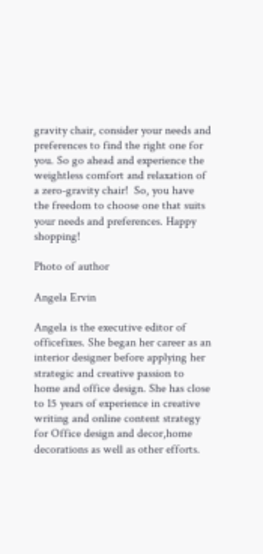gravity chair, consider your needs and preferences to find the right one for you. So go ahead and experience the weightless comfort and relaxation of a zero-gravity chair!  So, you have the freedom to choose one that suits your needs and preferences. Happy shopping!

Photo of author

Angela Ervin

Angela is the executive editor of officefixes. She began her career as an interior designer before applying her strategic and creative passion to home and office design. She has close to 15 years of experience in creative writing and online content strategy for Office design and decor,home decorations as well as other efforts.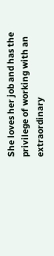She loves her job and has the privilege of working with an extraordinary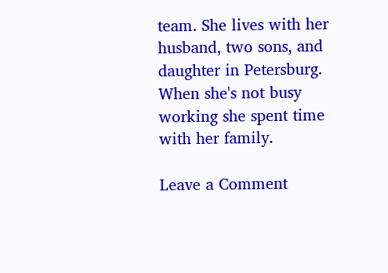team. She lives with her husband, two sons, and daughter in Petersburg. When she's not busy working she spent time with her family.

Leave a Comment